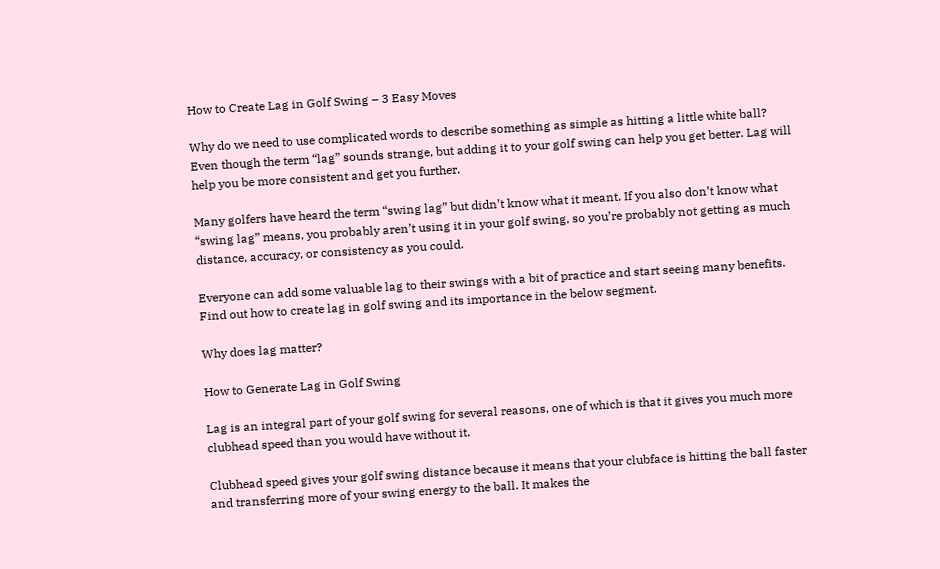How to Create Lag in Golf Swing – 3 Easy Moves

Why do we need to use complicated words to describe something as simple as hitting a little white ball? Even though the term “lag” sounds strange, but adding it to your golf swing can help you get better. Lag will help you be more consistent and get you further.

Many golfers have heard the term “swing lag” but didn’t know what it meant. If you also don’t know what “swing lag” means, you probably aren’t using it in your golf swing, so you’re probably not getting as much distance, accuracy, or consistency as you could.

Everyone can add some valuable lag to their swings with a bit of practice and start seeing many benefits. Find out how to create lag in golf swing and its importance in the below segment.

Why does lag matter?

How to Generate Lag in Golf Swing

Lag is an integral part of your golf swing for several reasons, one of which is that it gives you much more clubhead speed than you would have without it.

Clubhead speed gives your golf swing distance because it means that your clubface is hitting the ball faster and transferring more of your swing energy to the ball. It makes the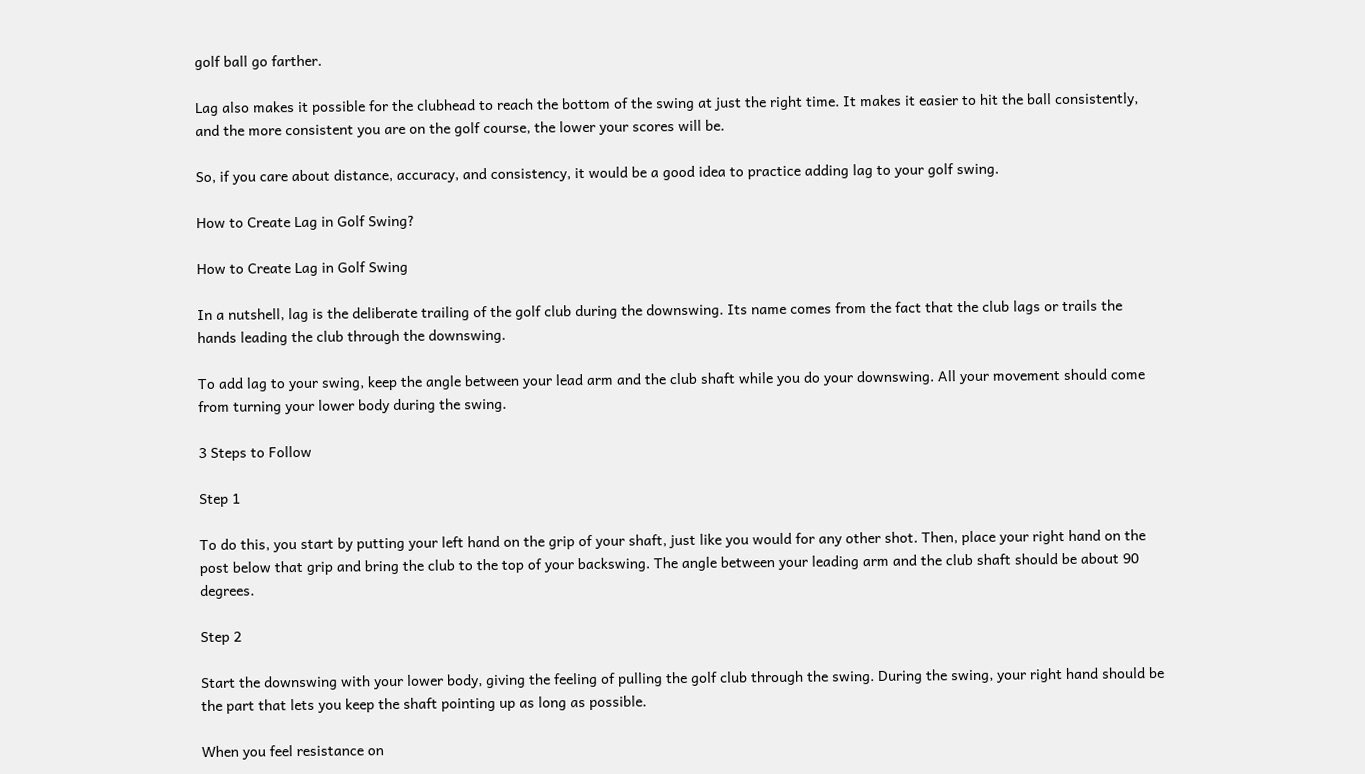golf ball go farther.

Lag also makes it possible for the clubhead to reach the bottom of the swing at just the right time. It makes it easier to hit the ball consistently, and the more consistent you are on the golf course, the lower your scores will be.

So, if you care about distance, accuracy, and consistency, it would be a good idea to practice adding lag to your golf swing.

How to Create Lag in Golf Swing?

How to Create Lag in Golf Swing

In a nutshell, lag is the deliberate trailing of the golf club during the downswing. Its name comes from the fact that the club lags or trails the hands leading the club through the downswing.

To add lag to your swing, keep the angle between your lead arm and the club shaft while you do your downswing. All your movement should come from turning your lower body during the swing.

3 Steps to Follow

Step 1

To do this, you start by putting your left hand on the grip of your shaft, just like you would for any other shot. Then, place your right hand on the post below that grip and bring the club to the top of your backswing. The angle between your leading arm and the club shaft should be about 90 degrees.

Step 2

Start the downswing with your lower body, giving the feeling of pulling the golf club through the swing. During the swing, your right hand should be the part that lets you keep the shaft pointing up as long as possible.

When you feel resistance on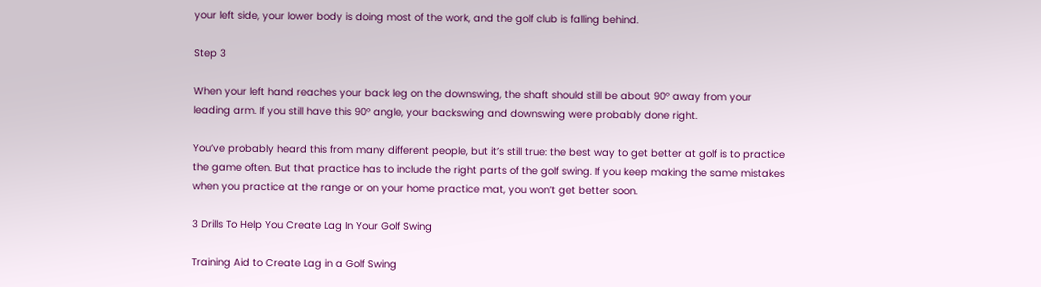your left side, your lower body is doing most of the work, and the golf club is falling behind.

Step 3

When your left hand reaches your back leg on the downswing, the shaft should still be about 90° away from your leading arm. If you still have this 90° angle, your backswing and downswing were probably done right.

You’ve probably heard this from many different people, but it’s still true: the best way to get better at golf is to practice the game often. But that practice has to include the right parts of the golf swing. If you keep making the same mistakes when you practice at the range or on your home practice mat, you won’t get better soon.

3 Drills To Help You Create Lag In Your Golf Swing

Training Aid to Create Lag in a Golf Swing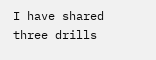I have shared three drills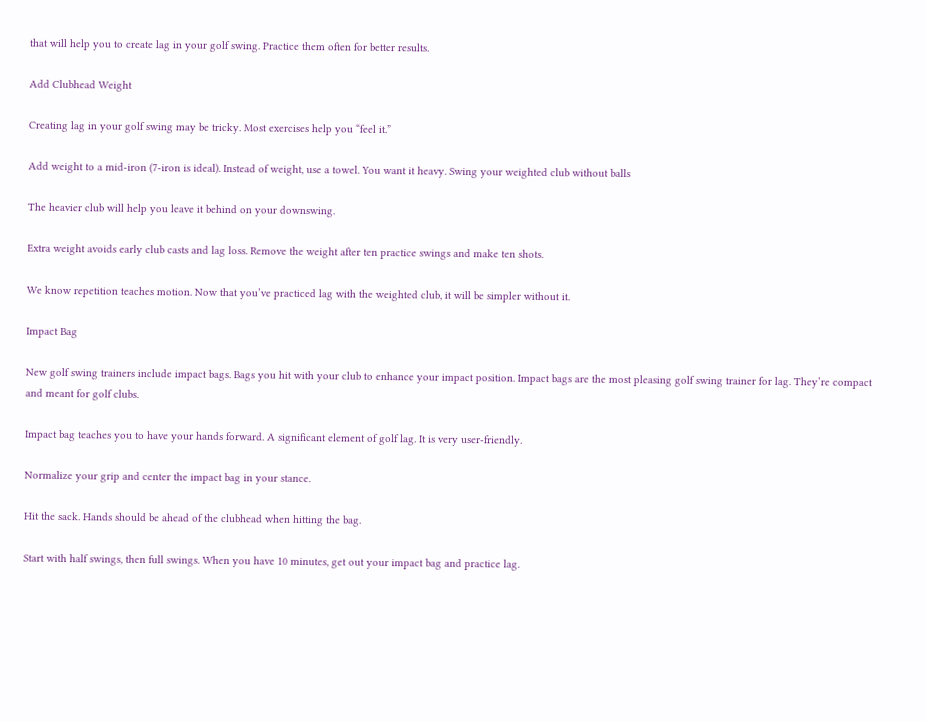that will help you to create lag in your golf swing. Practice them often for better results.

Add Clubhead Weight

Creating lag in your golf swing may be tricky. Most exercises help you “feel it.”

Add weight to a mid-iron (7-iron is ideal). Instead of weight, use a towel. You want it heavy. Swing your weighted club without balls

The heavier club will help you leave it behind on your downswing.

Extra weight avoids early club casts and lag loss. Remove the weight after ten practice swings and make ten shots.

We know repetition teaches motion. Now that you’ve practiced lag with the weighted club, it will be simpler without it.

Impact Bag

New golf swing trainers include impact bags. Bags you hit with your club to enhance your impact position. Impact bags are the most pleasing golf swing trainer for lag. They’re compact and meant for golf clubs.

Impact bag teaches you to have your hands forward. A significant element of golf lag. It is very user-friendly.

Normalize your grip and center the impact bag in your stance.

Hit the sack. Hands should be ahead of the clubhead when hitting the bag.

Start with half swings, then full swings. When you have 10 minutes, get out your impact bag and practice lag.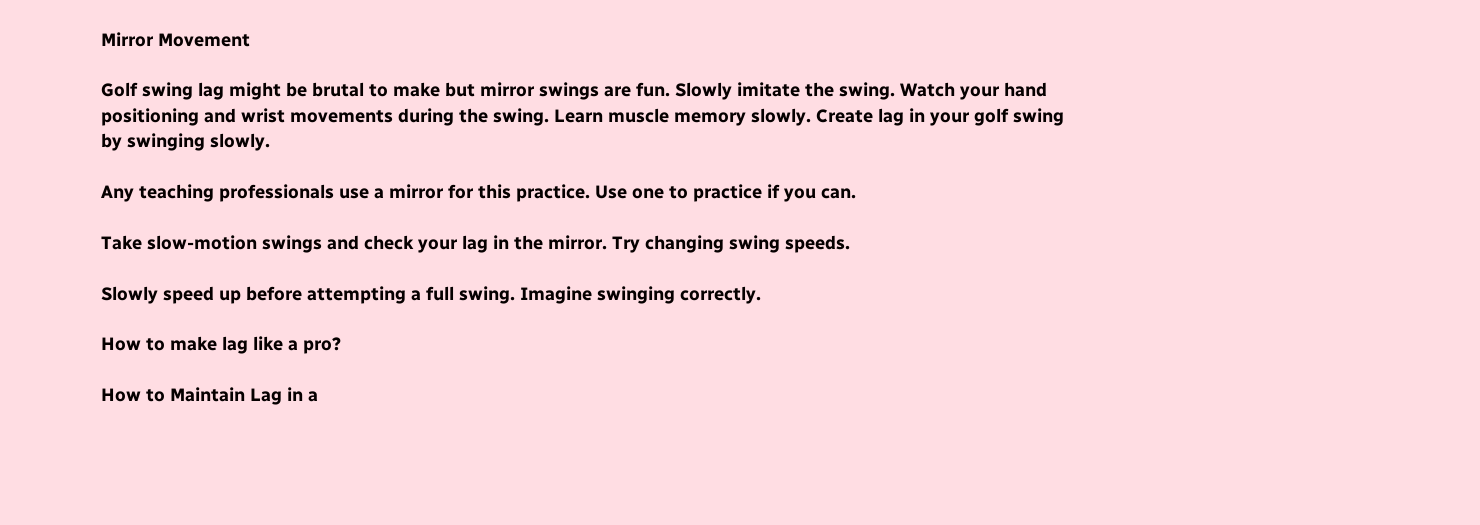Mirror Movement

Golf swing lag might be brutal to make but mirror swings are fun. Slowly imitate the swing. Watch your hand positioning and wrist movements during the swing. Learn muscle memory slowly. Create lag in your golf swing by swinging slowly.

Any teaching professionals use a mirror for this practice. Use one to practice if you can.

Take slow-motion swings and check your lag in the mirror. Try changing swing speeds.

Slowly speed up before attempting a full swing. Imagine swinging correctly.

How to make lag like a pro?

How to Maintain Lag in a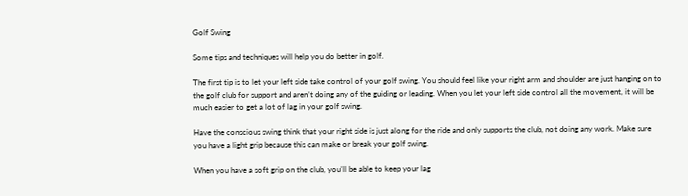Golf Swing

Some tips and techniques will help you do better in golf.

The first tip is to let your left side take control of your golf swing. You should feel like your right arm and shoulder are just hanging on to the golf club for support and aren’t doing any of the guiding or leading. When you let your left side control all the movement, it will be much easier to get a lot of lag in your golf swing.

Have the conscious swing think that your right side is just along for the ride and only supports the club, not doing any work. Make sure you have a light grip because this can make or break your golf swing.

When you have a soft grip on the club, you’ll be able to keep your lag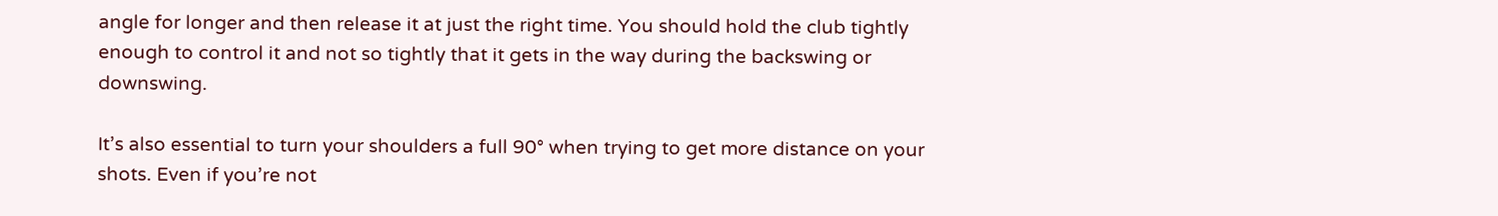angle for longer and then release it at just the right time. You should hold the club tightly enough to control it and not so tightly that it gets in the way during the backswing or downswing.

It’s also essential to turn your shoulders a full 90° when trying to get more distance on your shots. Even if you’re not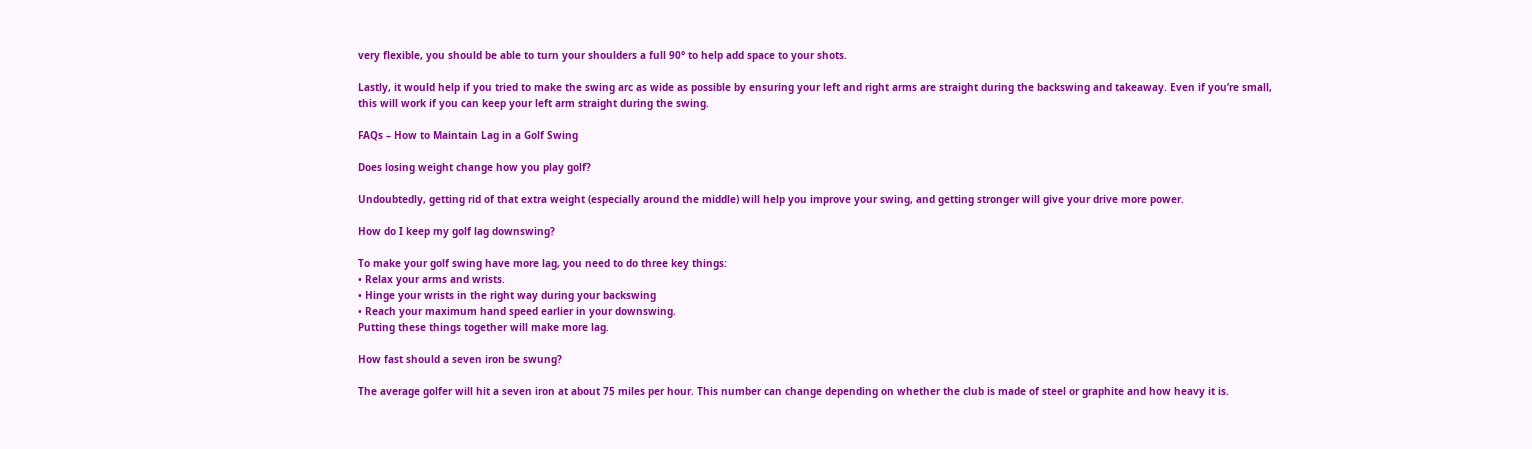very flexible, you should be able to turn your shoulders a full 90° to help add space to your shots.

Lastly, it would help if you tried to make the swing arc as wide as possible by ensuring your left and right arms are straight during the backswing and takeaway. Even if you’re small, this will work if you can keep your left arm straight during the swing.

FAQs – How to Maintain Lag in a Golf Swing

Does losing weight change how you play golf?

Undoubtedly, getting rid of that extra weight (especially around the middle) will help you improve your swing, and getting stronger will give your drive more power.

How do I keep my golf lag downswing?

To make your golf swing have more lag, you need to do three key things:
• Relax your arms and wrists.
• Hinge your wrists in the right way during your backswing
• Reach your maximum hand speed earlier in your downswing.
Putting these things together will make more lag.

How fast should a seven iron be swung?

The average golfer will hit a seven iron at about 75 miles per hour. This number can change depending on whether the club is made of steel or graphite and how heavy it is.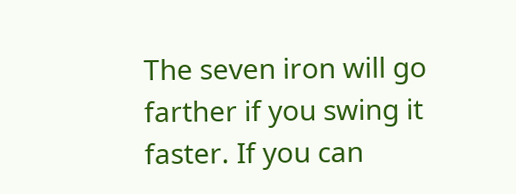The seven iron will go farther if you swing it faster. If you can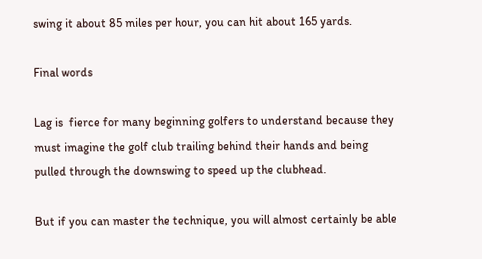swing it about 85 miles per hour, you can hit about 165 yards.

Final words

Lag is  fierce for many beginning golfers to understand because they must imagine the golf club trailing behind their hands and being pulled through the downswing to speed up the clubhead.

But if you can master the technique, you will almost certainly be able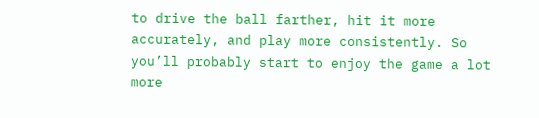to drive the ball farther, hit it more accurately, and play more consistently. So you’ll probably start to enjoy the game a lot more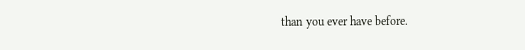than you ever have before.